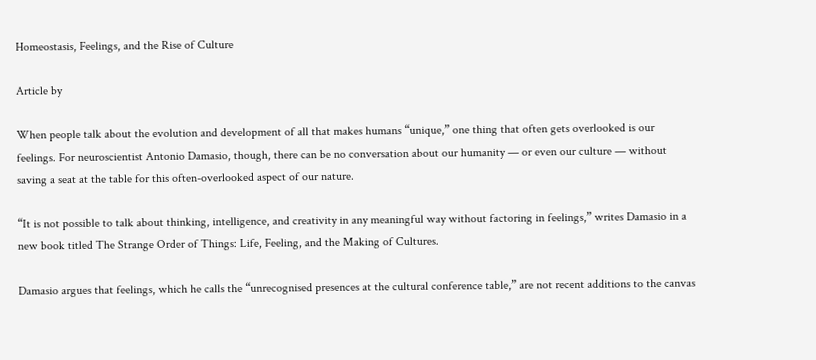Homeostasis, Feelings, and the Rise of Culture

Article by

When people talk about the evolution and development of all that makes humans “unique,” one thing that often gets overlooked is our feelings. For neuroscientist Antonio Damasio, though, there can be no conversation about our humanity — or even our culture — without saving a seat at the table for this often-overlooked aspect of our nature.

“It is not possible to talk about thinking, intelligence, and creativity in any meaningful way without factoring in feelings,” writes Damasio in a new book titled The Strange Order of Things: Life, Feeling, and the Making of Cultures.

Damasio argues that feelings, which he calls the “unrecognised presences at the cultural conference table,” are not recent additions to the canvas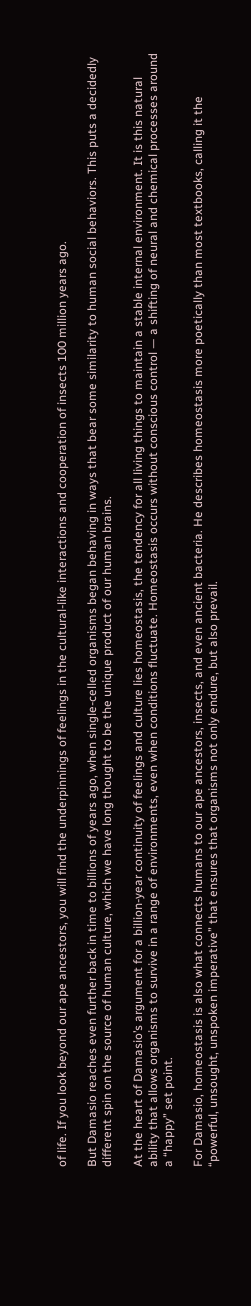of life. If you look beyond our ape ancestors, you will find the underpinnings of feelings in the cultural-like interactions and cooperation of insects 100 million years ago.

But Damasio reaches even further back in time to billions of years ago, when single-celled organisms began behaving in ways that bear some similarity to human social behaviors. This puts a decidedly different spin on the source of human culture, which we have long thought to be the unique product of our human brains.

At the heart of Damasio’s argument for a billion-year continuity of feelings and culture lies homeostasis, the tendency for all living things to maintain a stable internal environment. It is this natural ability that allows organisms to survive in a range of environments, even when conditions fluctuate. Homeostasis occurs without conscious control — a shifting of neural and chemical processes around a “happy” set point.

For Damasio, homeostasis is also what connects humans to our ape ancestors, insects, and even ancient bacteria. He describes homeostasis more poetically than most textbooks, calling it the “powerful, unsought, unspoken imperative” that ensures that organisms not only endure, but also prevail.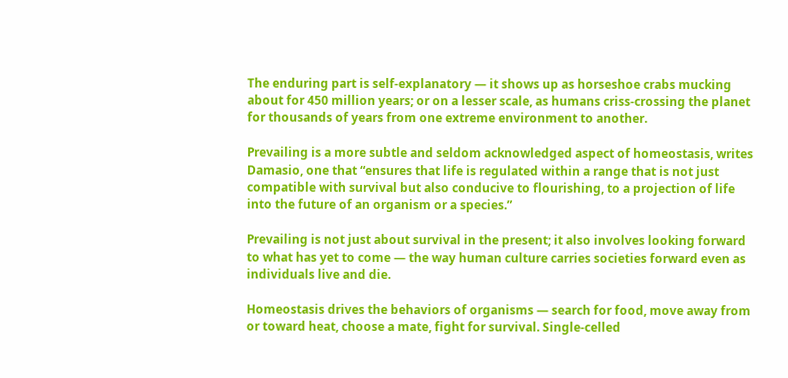The enduring part is self-explanatory — it shows up as horseshoe crabs mucking about for 450 million years; or on a lesser scale, as humans criss-crossing the planet for thousands of years from one extreme environment to another.

Prevailing is a more subtle and seldom acknowledged aspect of homeostasis, writes Damasio, one that “ensures that life is regulated within a range that is not just compatible with survival but also conducive to flourishing, to a projection of life into the future of an organism or a species.”

Prevailing is not just about survival in the present; it also involves looking forward to what has yet to come — the way human culture carries societies forward even as individuals live and die.

Homeostasis drives the behaviors of organisms — search for food, move away from or toward heat, choose a mate, fight for survival. Single-celled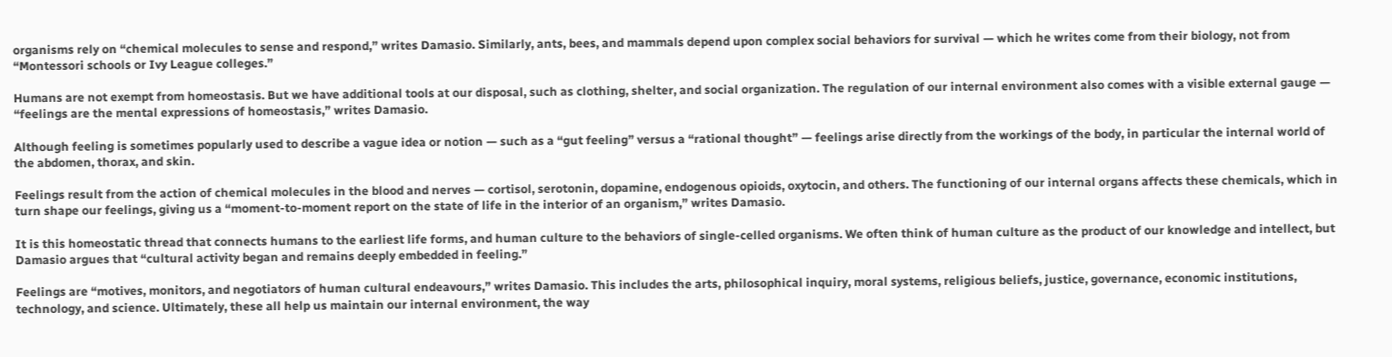organisms rely on “chemical molecules to sense and respond,” writes Damasio. Similarly, ants, bees, and mammals depend upon complex social behaviors for survival — which he writes come from their biology, not from “Montessori schools or Ivy League colleges.”

Humans are not exempt from homeostasis. But we have additional tools at our disposal, such as clothing, shelter, and social organization. The regulation of our internal environment also comes with a visible external gauge — “feelings are the mental expressions of homeostasis,” writes Damasio.

Although feeling is sometimes popularly used to describe a vague idea or notion — such as a “gut feeling” versus a “rational thought” — feelings arise directly from the workings of the body, in particular the internal world of the abdomen, thorax, and skin.

Feelings result from the action of chemical molecules in the blood and nerves — cortisol, serotonin, dopamine, endogenous opioids, oxytocin, and others. The functioning of our internal organs affects these chemicals, which in turn shape our feelings, giving us a “moment-to-moment report on the state of life in the interior of an organism,” writes Damasio.

It is this homeostatic thread that connects humans to the earliest life forms, and human culture to the behaviors of single-celled organisms. We often think of human culture as the product of our knowledge and intellect, but Damasio argues that “cultural activity began and remains deeply embedded in feeling.”

Feelings are “motives, monitors, and negotiators of human cultural endeavours,” writes Damasio. This includes the arts, philosophical inquiry, moral systems, religious beliefs, justice, governance, economic institutions, technology, and science. Ultimately, these all help us maintain our internal environment, the way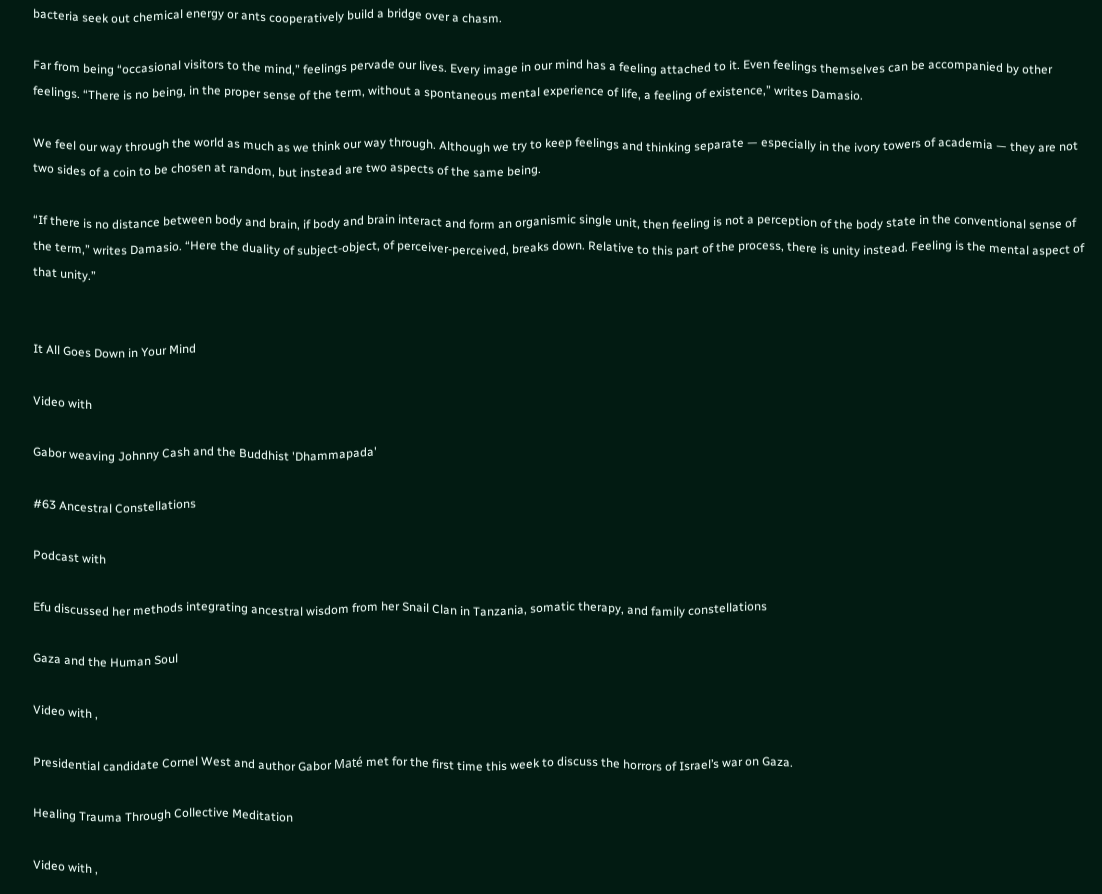bacteria seek out chemical energy or ants cooperatively build a bridge over a chasm.

Far from being “occasional visitors to the mind,” feelings pervade our lives. Every image in our mind has a feeling attached to it. Even feelings themselves can be accompanied by other feelings. “There is no being, in the proper sense of the term, without a spontaneous mental experience of life, a feeling of existence,” writes Damasio.

We feel our way through the world as much as we think our way through. Although we try to keep feelings and thinking separate — especially in the ivory towers of academia — they are not two sides of a coin to be chosen at random, but instead are two aspects of the same being.

“If there is no distance between body and brain, if body and brain interact and form an organismic single unit, then feeling is not a perception of the body state in the conventional sense of the term,” writes Damasio. “Here the duality of subject-object, of perceiver-perceived, breaks down. Relative to this part of the process, there is unity instead. Feeling is the mental aspect of that unity.”


It All Goes Down in Your Mind

Video with

Gabor weaving Johnny Cash and the Buddhist 'Dhammapada'

#63 Ancestral Constellations

Podcast with

Efu discussed her methods integrating ancestral wisdom from her Snail Clan in Tanzania, somatic therapy, and family constellations

Gaza and the Human Soul

Video with ,

Presidential candidate Cornel West and author Gabor Maté met for the first time this week to discuss the horrors of Israel’s war on Gaza.

Healing Trauma Through Collective Meditation

Video with ,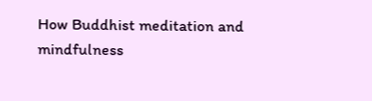How Buddhist meditation and mindfulness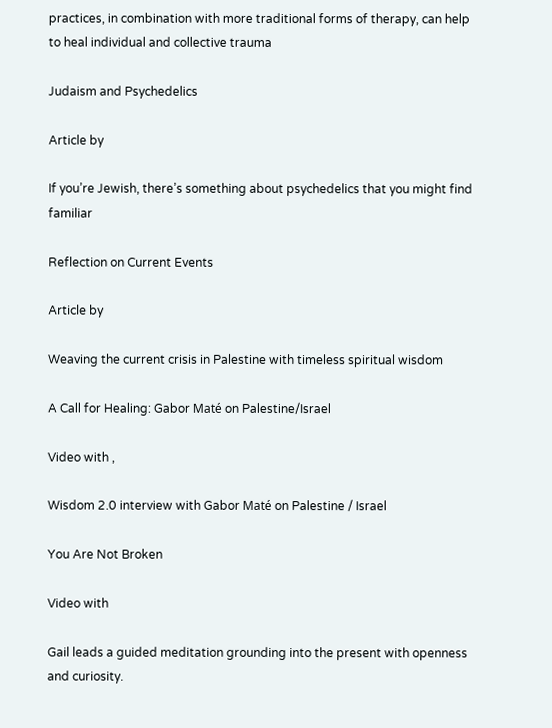practices, in combination with more traditional forms of therapy, can help to heal individual and collective trauma

Judaism and Psychedelics

Article by

If you’re Jewish, there’s something about psychedelics that you might find familiar

Reflection on Current Events

Article by

Weaving the current crisis in Palestine with timeless spiritual wisdom

A Call for Healing: Gabor Maté on Palestine/Israel

Video with ,

Wisdom 2.0 interview with Gabor Maté on Palestine / Israel

You Are Not Broken

Video with

Gail leads a guided meditation grounding into the present with openness and curiosity.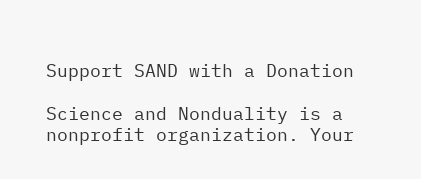Support SAND with a Donation

Science and Nonduality is a nonprofit organization. Your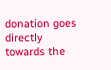donation goes directly towards the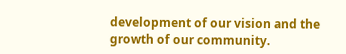development of our vision and the growth of our community.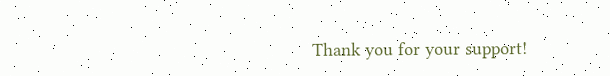Thank you for your support!